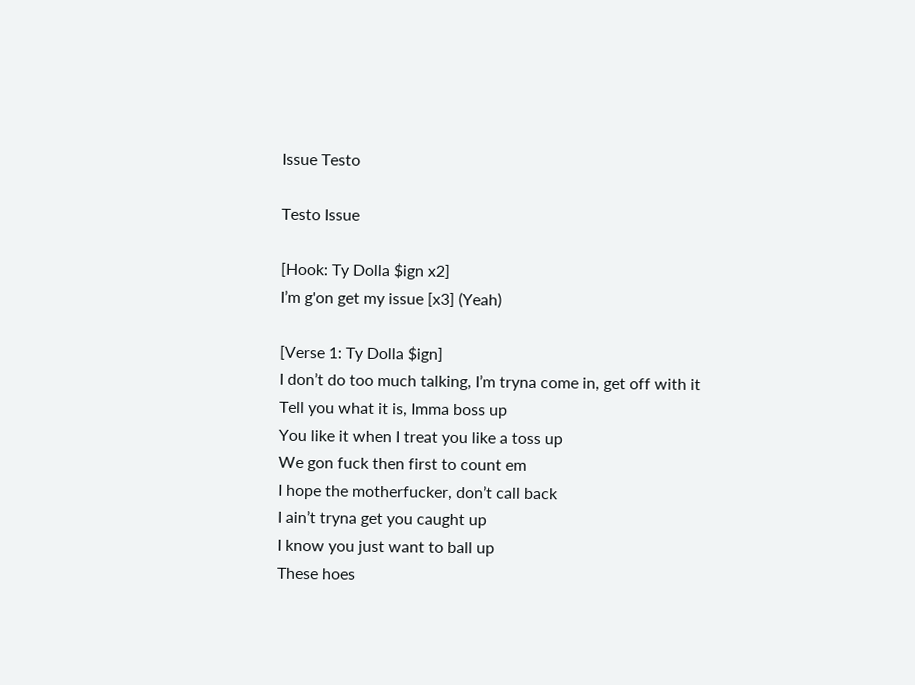Issue Testo

Testo Issue

[Hook: Ty Dolla $ign x2]
I’m g'on get my issue [x3] (Yeah)

[Verse 1: Ty Dolla $ign]
I don’t do too much talking, I’m tryna come in, get off with it
Tell you what it is, Imma boss up
You like it when I treat you like a toss up
We gon fuck then first to count em
I hope the motherfucker, don’t call back
I ain’t tryna get you caught up
I know you just want to ball up
These hoes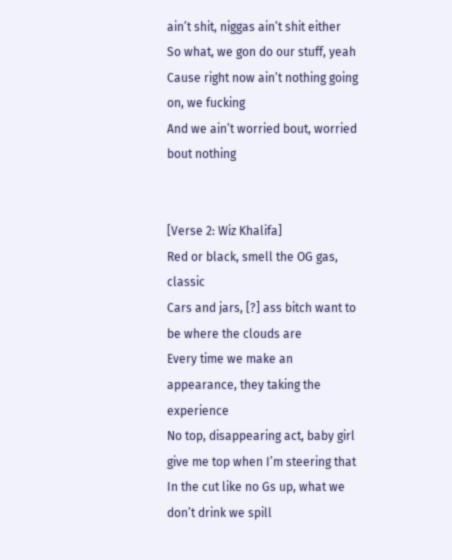ain’t shit, niggas ain’t shit either
So what, we gon do our stuff, yeah
Cause right now ain’t nothing going on, we fucking
And we ain’t worried bout, worried bout nothing


[Verse 2: Wiz Khalifa]
Red or black, smell the OG gas, classic
Cars and jars, [?] ass bitch want to be where the clouds are
Every time we make an appearance, they taking the experience
No top, disappearing act, baby girl give me top when I’m steering that
In the cut like no Gs up, what we don’t drink we spill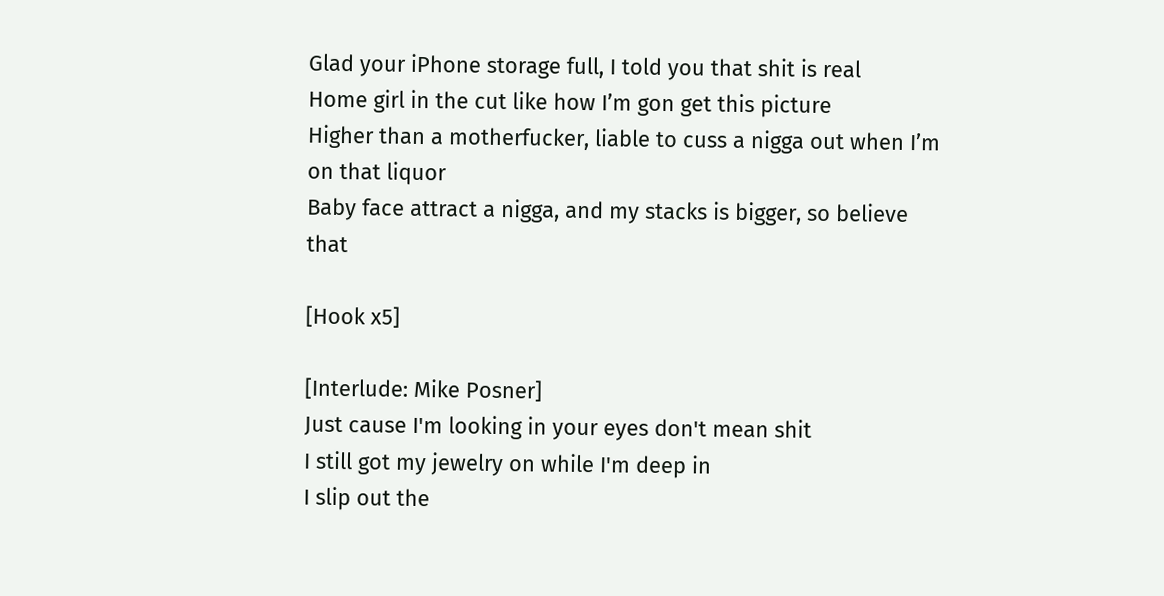Glad your iPhone storage full, I told you that shit is real
Home girl in the cut like how I’m gon get this picture
Higher than a motherfucker, liable to cuss a nigga out when I’m on that liquor
Baby face attract a nigga, and my stacks is bigger, so believe that

[Hook x5]

[Interlude: Mike Posner]
Just cause I'm looking in your eyes don't mean shit
I still got my jewelry on while I'm deep in
I slip out the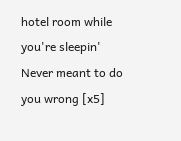hotel room while you're sleepin'
Never meant to do you wrong [x5]